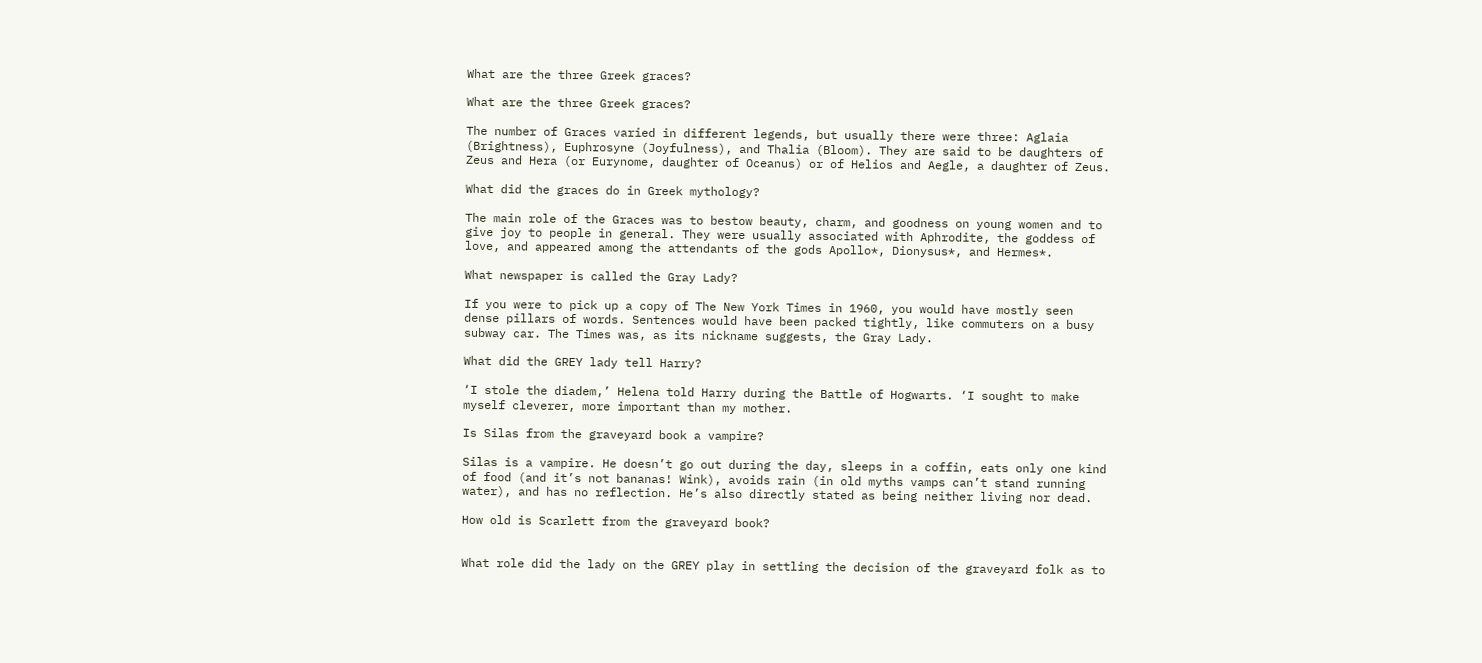What are the three Greek graces?

What are the three Greek graces?

The number of Graces varied in different legends, but usually there were three: Aglaia (Brightness), Euphrosyne (Joyfulness), and Thalia (Bloom). They are said to be daughters of Zeus and Hera (or Eurynome, daughter of Oceanus) or of Helios and Aegle, a daughter of Zeus.

What did the graces do in Greek mythology?

The main role of the Graces was to bestow beauty, charm, and goodness on young women and to give joy to people in general. They were usually associated with Aphrodite, the goddess of love, and appeared among the attendants of the gods Apollo*, Dionysus*, and Hermes*.

What newspaper is called the Gray Lady?

If you were to pick up a copy of The New York Times in 1960, you would have mostly seen dense pillars of words. Sentences would have been packed tightly, like commuters on a busy subway car. The Times was, as its nickname suggests, the Gray Lady.

What did the GREY lady tell Harry?

‘I stole the diadem,’ Helena told Harry during the Battle of Hogwarts. ‘I sought to make myself cleverer, more important than my mother.

Is Silas from the graveyard book a vampire?

Silas is a vampire. He doesn’t go out during the day, sleeps in a coffin, eats only one kind of food (and it’s not bananas! Wink), avoids rain (in old myths vamps can’t stand running water), and has no reflection. He’s also directly stated as being neither living nor dead.

How old is Scarlett from the graveyard book?


What role did the lady on the GREY play in settling the decision of the graveyard folk as to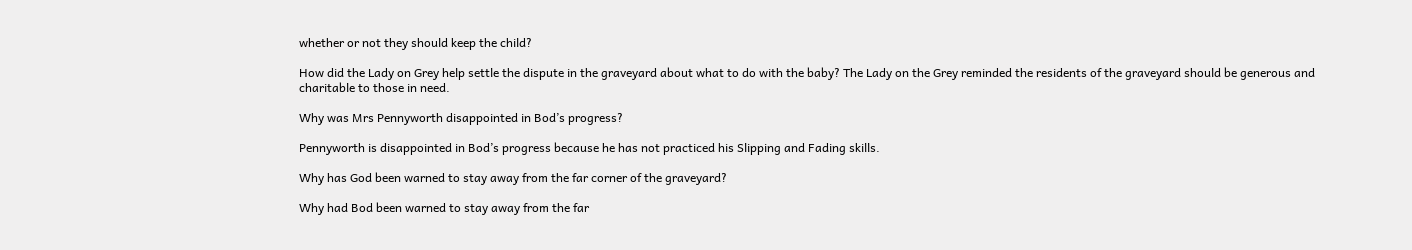whether or not they should keep the child?

How did the Lady on Grey help settle the dispute in the graveyard about what to do with the baby? The Lady on the Grey reminded the residents of the graveyard should be generous and charitable to those in need.

Why was Mrs Pennyworth disappointed in Bod’s progress?

Pennyworth is disappointed in Bod’s progress because he has not practiced his Slipping and Fading skills.

Why has God been warned to stay away from the far corner of the graveyard?

Why had Bod been warned to stay away from the far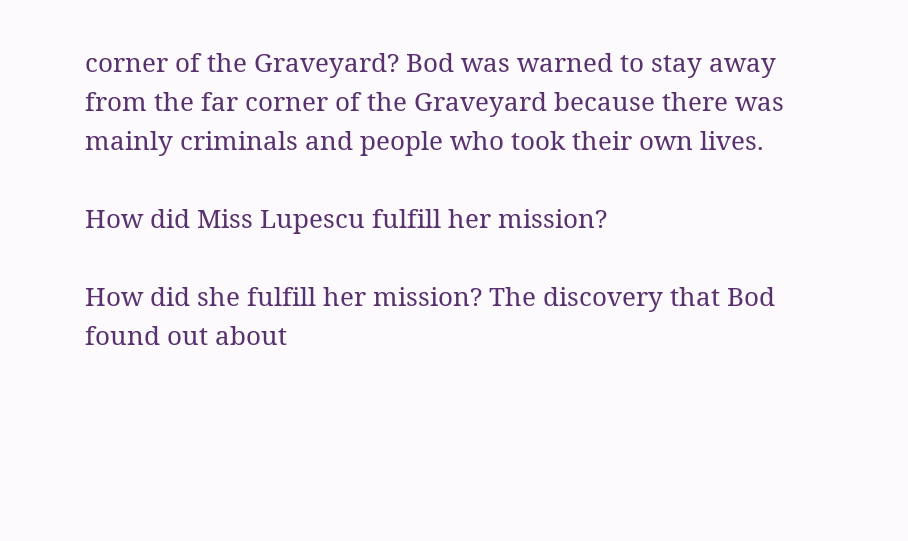corner of the Graveyard? Bod was warned to stay away from the far corner of the Graveyard because there was mainly criminals and people who took their own lives.

How did Miss Lupescu fulfill her mission?

How did she fulfill her mission? The discovery that Bod found out about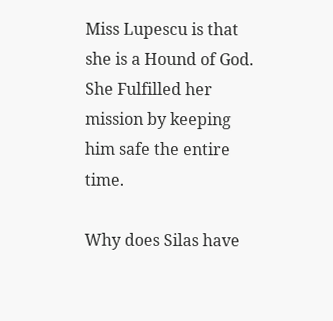Miss Lupescu is that she is a Hound of God. She Fulfilled her mission by keeping him safe the entire time.

Why does Silas have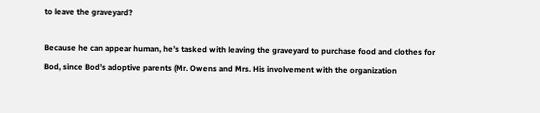to leave the graveyard?

Because he can appear human, he’s tasked with leaving the graveyard to purchase food and clothes for Bod, since Bod’s adoptive parents (Mr. Owens and Mrs. His involvement with the organization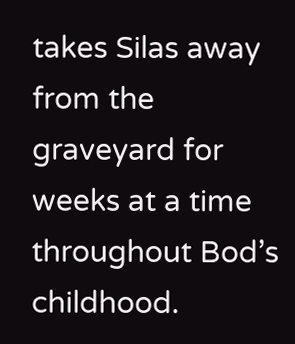takes Silas away from the graveyard for weeks at a time throughout Bod’s childhood.